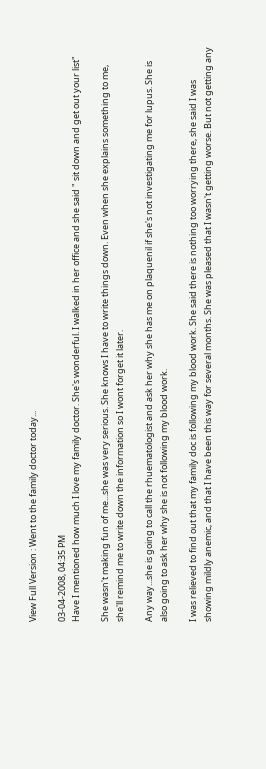View Full Version : Went to the family doctor today...

03-04-2008, 04:35 PM
Have I mentioned how much I love my family doctor. She's wonderful. I walked in her office and she said " sit down and get out your list"

She wasn't making fun of me...she was very serious. She knows I have to write things down. Even when she explains something to me, she'll remind me to write down the information so I wont forget it later.

Any way...she is going to call the rhuematologist and ask her why she has me on plaquenil if she's not investigating me for lupus. She is also going to ask her why she is not following my blood work.

I was relieved to find out that my family doc is following my blood work. She said there is nothing too worrying there, she said I was showing mildly anemic, and that I have been this way for several months. She was pleased that I wasn't getting worse. But not getting any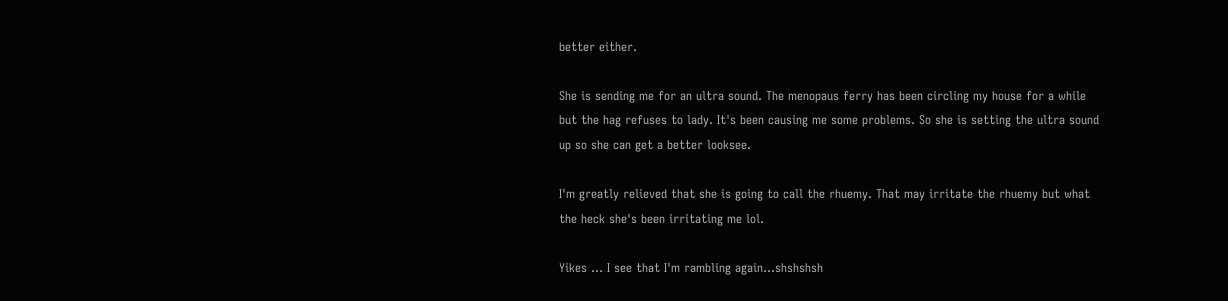better either.

She is sending me for an ultra sound. The menopaus ferry has been circling my house for a while but the hag refuses to lady. It's been causing me some problems. So she is setting the ultra sound up so she can get a better looksee.

I'm greatly relieved that she is going to call the rhuemy. That may irritate the rhuemy but what the heck she's been irritating me lol.

Yikes ... I see that I'm rambling again...shshshsh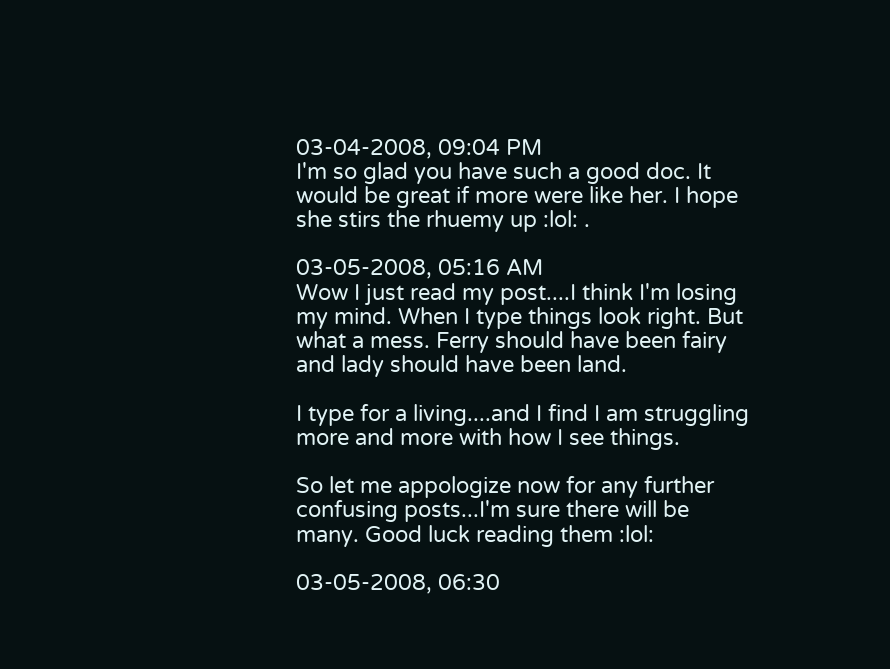03-04-2008, 09:04 PM
I'm so glad you have such a good doc. It would be great if more were like her. I hope she stirs the rhuemy up :lol: .

03-05-2008, 05:16 AM
Wow I just read my post....I think I'm losing my mind. When I type things look right. But what a mess. Ferry should have been fairy and lady should have been land.

I type for a living....and I find I am struggling more and more with how I see things.

So let me appologize now for any further confusing posts...I'm sure there will be many. Good luck reading them :lol:

03-05-2008, 06:30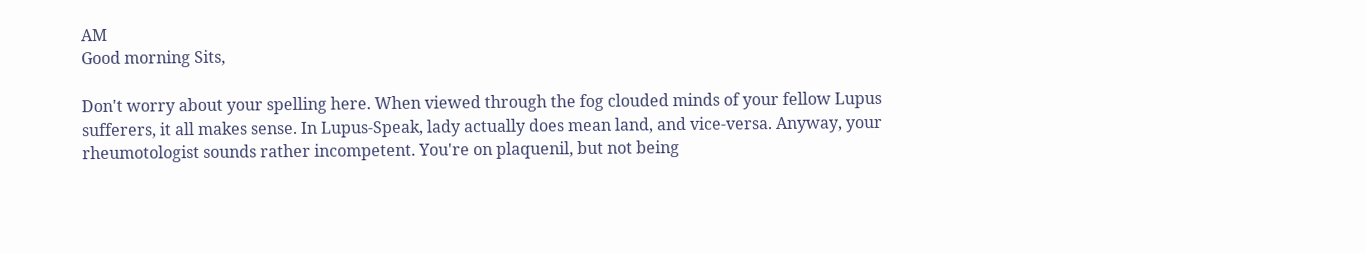AM
Good morning Sits,

Don't worry about your spelling here. When viewed through the fog clouded minds of your fellow Lupus sufferers, it all makes sense. In Lupus-Speak, lady actually does mean land, and vice-versa. Anyway, your rheumotologist sounds rather incompetent. You're on plaquenil, but not being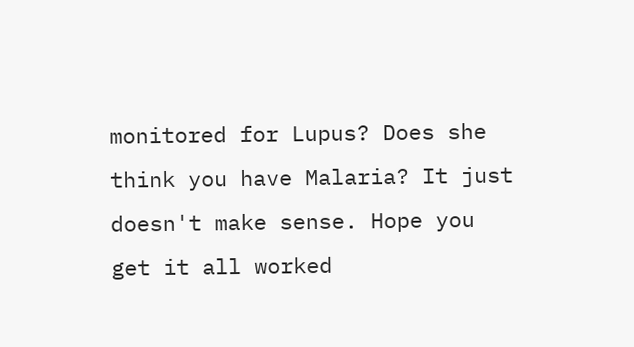monitored for Lupus? Does she think you have Malaria? It just doesn't make sense. Hope you get it all worked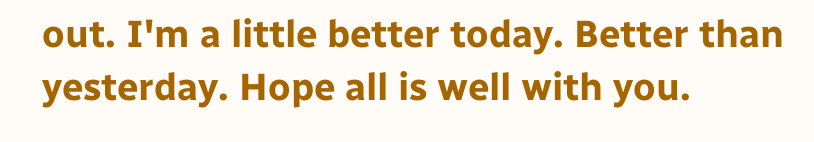out. I'm a little better today. Better than yesterday. Hope all is well with you.